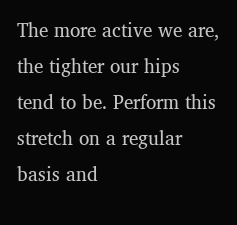The more active we are, the tighter our hips tend to be. Perform this stretch on a regular basis and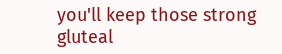you'll keep those strong gluteal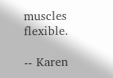muscles flexible.

-- Karen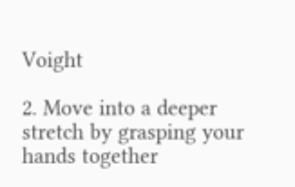Voight

2. Move into a deeper stretch by grasping your hands together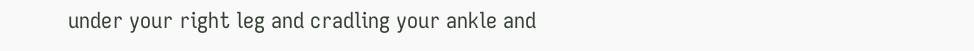under your right leg and cradling your ankle and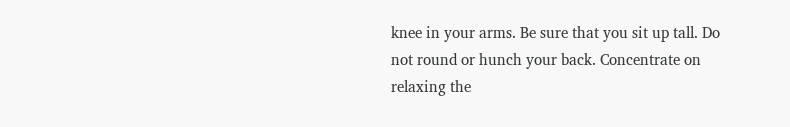knee in your arms. Be sure that you sit up tall. Do not round or hunch your back. Concentrate on relaxing the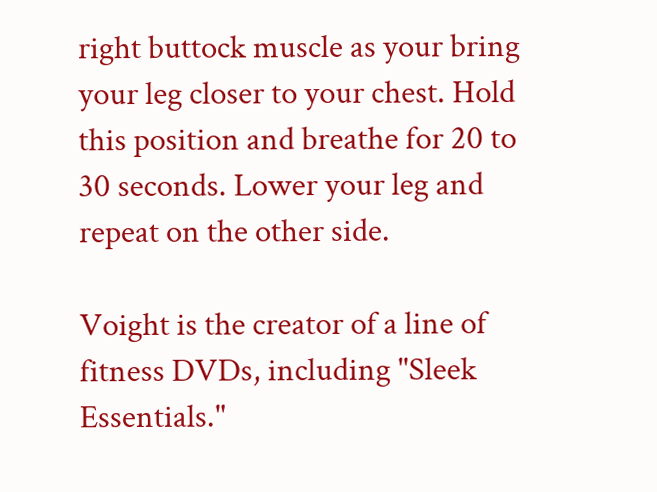right buttock muscle as your bring your leg closer to your chest. Hold this position and breathe for 20 to 30 seconds. Lower your leg and repeat on the other side.

Voight is the creator of a line of fitness DVDs, including "Sleek Essentials."